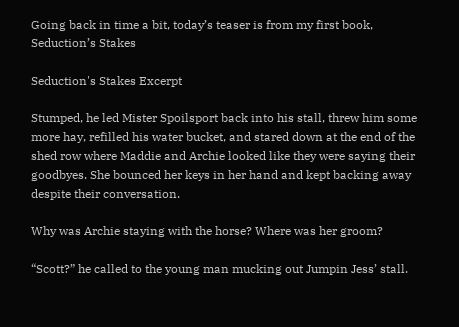Going back in time a bit, today’s teaser is from my first book, Seduction’s Stakes

Seduction's Stakes Excerpt

Stumped, he led Mister Spoilsport back into his stall, threw him some more hay, refilled his water bucket, and stared down at the end of the shed row where Maddie and Archie looked like they were saying their goodbyes. She bounced her keys in her hand and kept backing away despite their conversation.

Why was Archie staying with the horse? Where was her groom?

“Scott?” he called to the young man mucking out Jumpin Jess’ stall.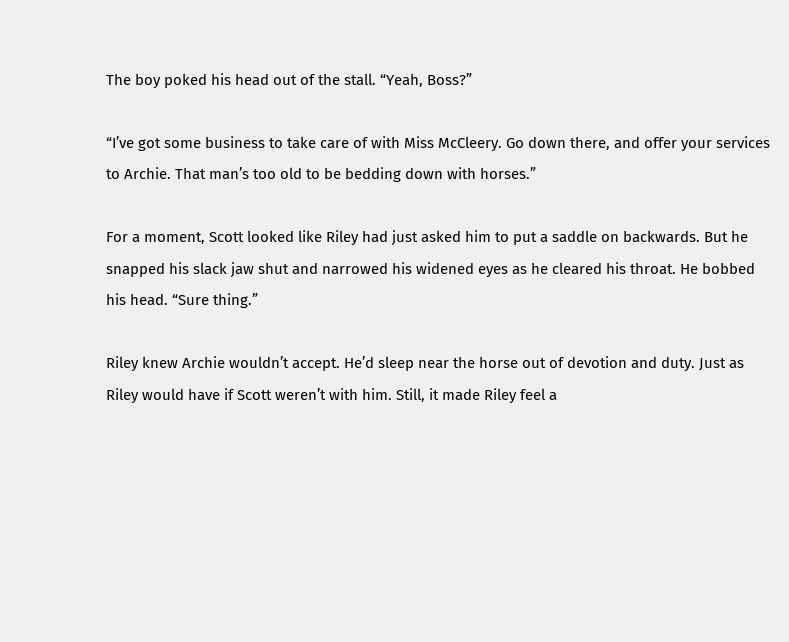The boy poked his head out of the stall. “Yeah, Boss?”

“I’ve got some business to take care of with Miss McCleery. Go down there, and offer your services to Archie. That man’s too old to be bedding down with horses.”

For a moment, Scott looked like Riley had just asked him to put a saddle on backwards. But he snapped his slack jaw shut and narrowed his widened eyes as he cleared his throat. He bobbed his head. “Sure thing.”

Riley knew Archie wouldn’t accept. He’d sleep near the horse out of devotion and duty. Just as Riley would have if Scott weren’t with him. Still, it made Riley feel a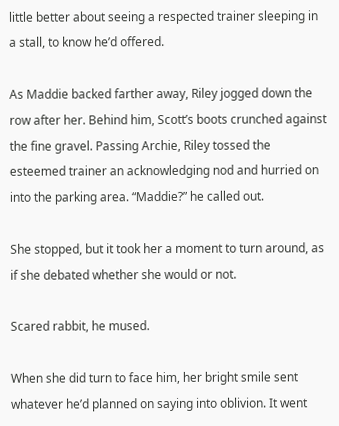little better about seeing a respected trainer sleeping in a stall, to know he’d offered.

As Maddie backed farther away, Riley jogged down the row after her. Behind him, Scott’s boots crunched against the fine gravel. Passing Archie, Riley tossed the esteemed trainer an acknowledging nod and hurried on into the parking area. “Maddie?” he called out.

She stopped, but it took her a moment to turn around, as if she debated whether she would or not.

Scared rabbit, he mused.

When she did turn to face him, her bright smile sent whatever he’d planned on saying into oblivion. It went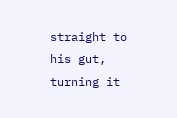straight to his gut, turning it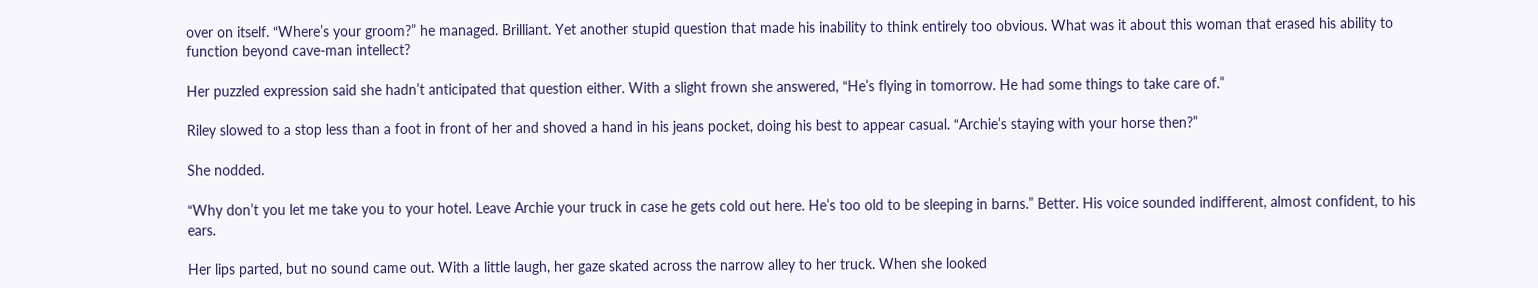over on itself. “Where’s your groom?” he managed. Brilliant. Yet another stupid question that made his inability to think entirely too obvious. What was it about this woman that erased his ability to function beyond cave-man intellect?

Her puzzled expression said she hadn’t anticipated that question either. With a slight frown she answered, “He’s flying in tomorrow. He had some things to take care of.”

Riley slowed to a stop less than a foot in front of her and shoved a hand in his jeans pocket, doing his best to appear casual. “Archie’s staying with your horse then?”

She nodded.

“Why don’t you let me take you to your hotel. Leave Archie your truck in case he gets cold out here. He’s too old to be sleeping in barns.” Better. His voice sounded indifferent, almost confident, to his ears.

Her lips parted, but no sound came out. With a little laugh, her gaze skated across the narrow alley to her truck. When she looked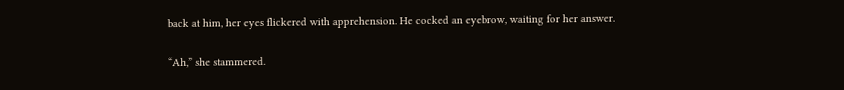back at him, her eyes flickered with apprehension. He cocked an eyebrow, waiting for her answer.

“Ah,” she stammered.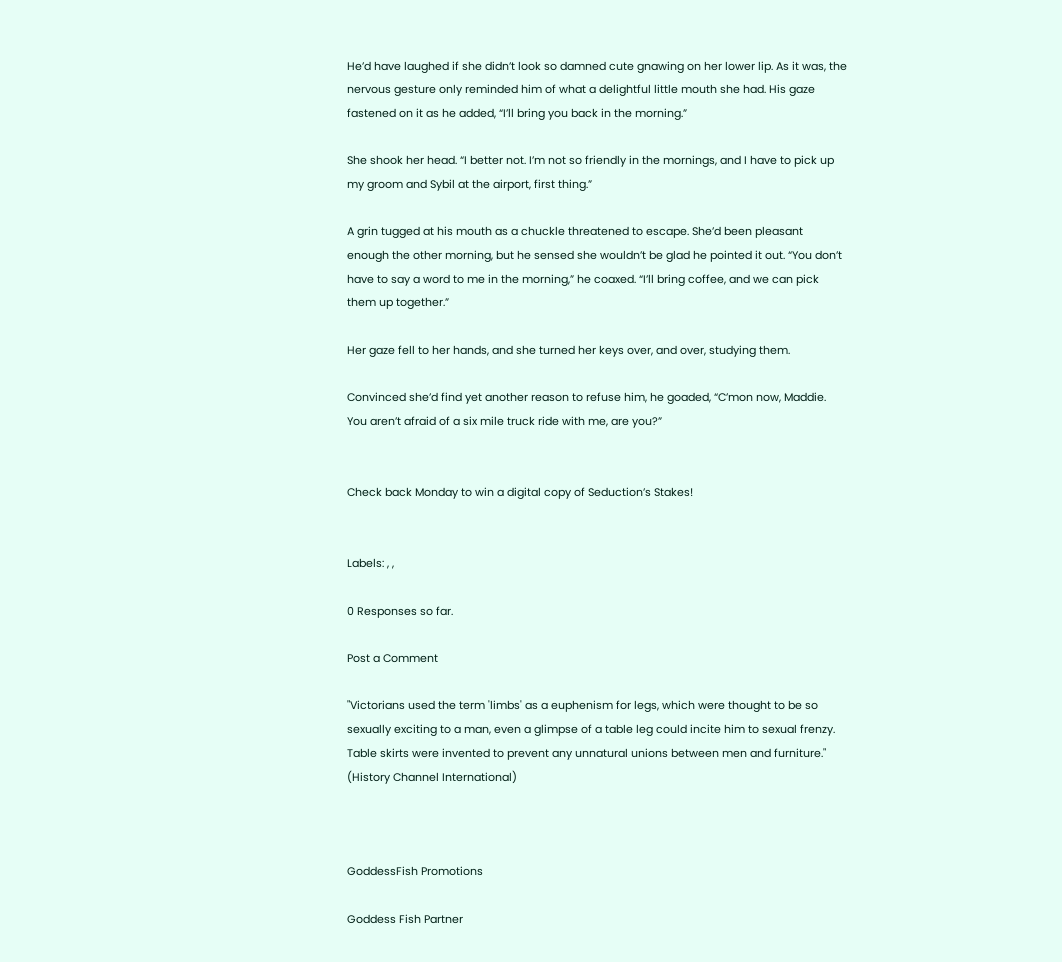He’d have laughed if she didn’t look so damned cute gnawing on her lower lip. As it was, the nervous gesture only reminded him of what a delightful little mouth she had. His gaze fastened on it as he added, “I’ll bring you back in the morning.”

She shook her head. “I better not. I’m not so friendly in the mornings, and I have to pick up my groom and Sybil at the airport, first thing.”

A grin tugged at his mouth as a chuckle threatened to escape. She’d been pleasant enough the other morning, but he sensed she wouldn’t be glad he pointed it out. “You don’t have to say a word to me in the morning,” he coaxed. “I’ll bring coffee, and we can pick them up together.”

Her gaze fell to her hands, and she turned her keys over, and over, studying them.

Convinced she’d find yet another reason to refuse him, he goaded, “C’mon now, Maddie. You aren’t afraid of a six mile truck ride with me, are you?”


Check back Monday to win a digital copy of Seduction’s Stakes!


Labels: , ,

0 Responses so far.

Post a Comment

"Victorians used the term 'limbs' as a euphenism for legs, which were thought to be so sexually exciting to a man, even a glimpse of a table leg could incite him to sexual frenzy. Table skirts were invented to prevent any unnatural unions between men and furniture."
(History Channel International)



GoddessFish Promotions

Goddess Fish Partner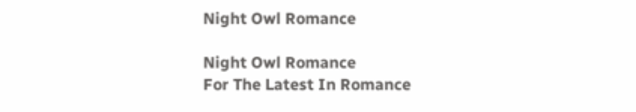Night Owl Romance

Night Owl Romance
For The Latest In Romance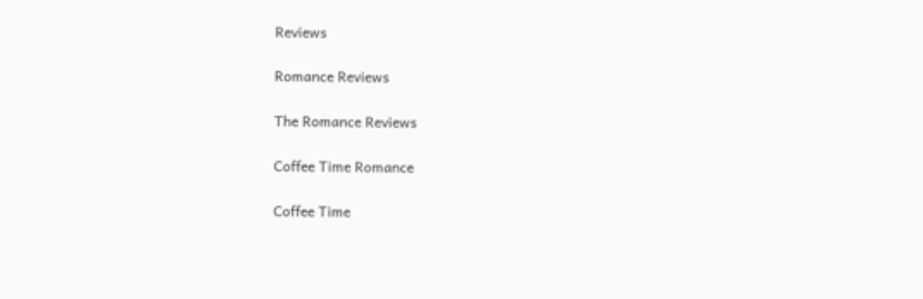Reviews

Romance Reviews

The Romance Reviews

Coffee Time Romance

Coffee Time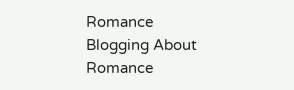Romance
Blogging About Romance